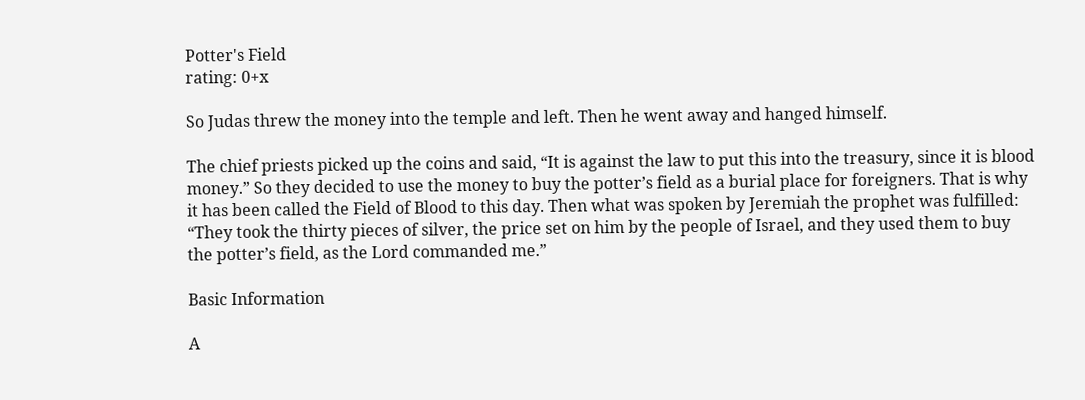Potter's Field
rating: 0+x

So Judas threw the money into the temple and left. Then he went away and hanged himself.

The chief priests picked up the coins and said, “It is against the law to put this into the treasury, since it is blood money.” So they decided to use the money to buy the potter’s field as a burial place for foreigners. That is why it has been called the Field of Blood to this day. Then what was spoken by Jeremiah the prophet was fulfilled: “They took the thirty pieces of silver, the price set on him by the people of Israel, and they used them to buy the potter’s field, as the Lord commanded me.”

Basic Information

A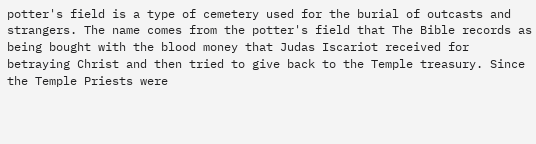potter's field is a type of cemetery used for the burial of outcasts and strangers. The name comes from the potter's field that The Bible records as being bought with the blood money that Judas Iscariot received for betraying Christ and then tried to give back to the Temple treasury. Since the Temple Priests were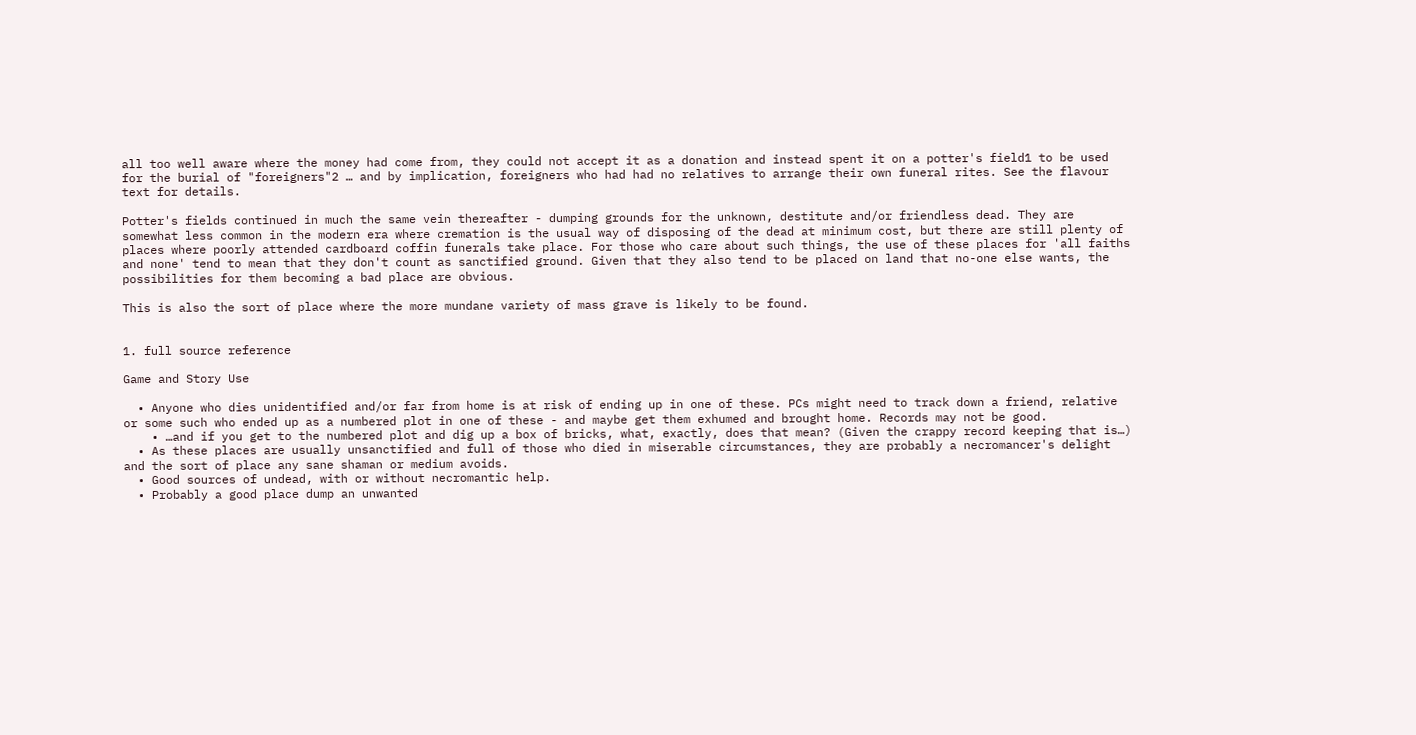all too well aware where the money had come from, they could not accept it as a donation and instead spent it on a potter's field1 to be used for the burial of "foreigners"2 … and by implication, foreigners who had had no relatives to arrange their own funeral rites. See the flavour text for details.

Potter's fields continued in much the same vein thereafter - dumping grounds for the unknown, destitute and/or friendless dead. They are somewhat less common in the modern era where cremation is the usual way of disposing of the dead at minimum cost, but there are still plenty of places where poorly attended cardboard coffin funerals take place. For those who care about such things, the use of these places for 'all faiths and none' tend to mean that they don't count as sanctified ground. Given that they also tend to be placed on land that no-one else wants, the possibilities for them becoming a bad place are obvious.

This is also the sort of place where the more mundane variety of mass grave is likely to be found.


1. full source reference

Game and Story Use

  • Anyone who dies unidentified and/or far from home is at risk of ending up in one of these. PCs might need to track down a friend, relative or some such who ended up as a numbered plot in one of these - and maybe get them exhumed and brought home. Records may not be good.
    • …and if you get to the numbered plot and dig up a box of bricks, what, exactly, does that mean? (Given the crappy record keeping that is…)
  • As these places are usually unsanctified and full of those who died in miserable circumstances, they are probably a necromancer's delight and the sort of place any sane shaman or medium avoids.
  • Good sources of undead, with or without necromantic help.
  • Probably a good place dump an unwanted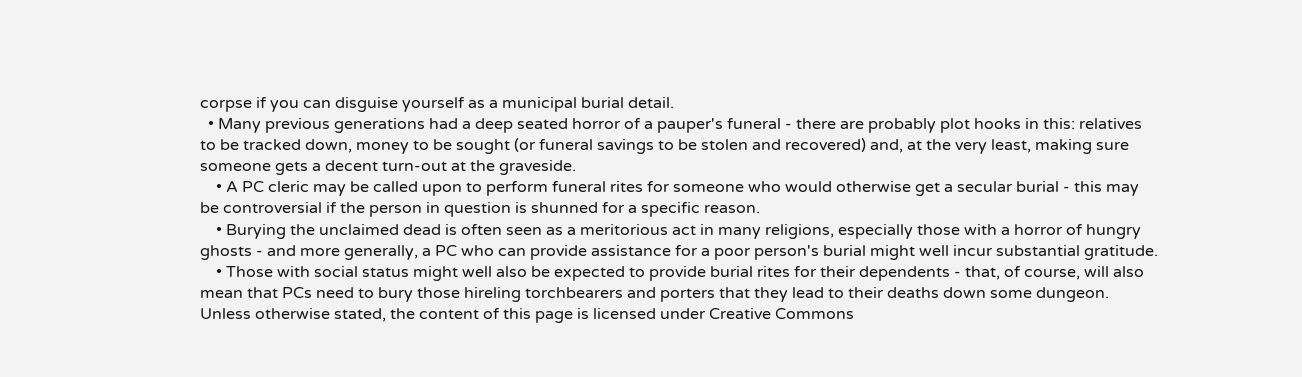corpse if you can disguise yourself as a municipal burial detail.
  • Many previous generations had a deep seated horror of a pauper's funeral - there are probably plot hooks in this: relatives to be tracked down, money to be sought (or funeral savings to be stolen and recovered) and, at the very least, making sure someone gets a decent turn-out at the graveside.
    • A PC cleric may be called upon to perform funeral rites for someone who would otherwise get a secular burial - this may be controversial if the person in question is shunned for a specific reason.
    • Burying the unclaimed dead is often seen as a meritorious act in many religions, especially those with a horror of hungry ghosts - and more generally, a PC who can provide assistance for a poor person's burial might well incur substantial gratitude.
    • Those with social status might well also be expected to provide burial rites for their dependents - that, of course, will also mean that PCs need to bury those hireling torchbearers and porters that they lead to their deaths down some dungeon.
Unless otherwise stated, the content of this page is licensed under Creative Commons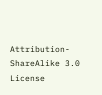Attribution-ShareAlike 3.0 License